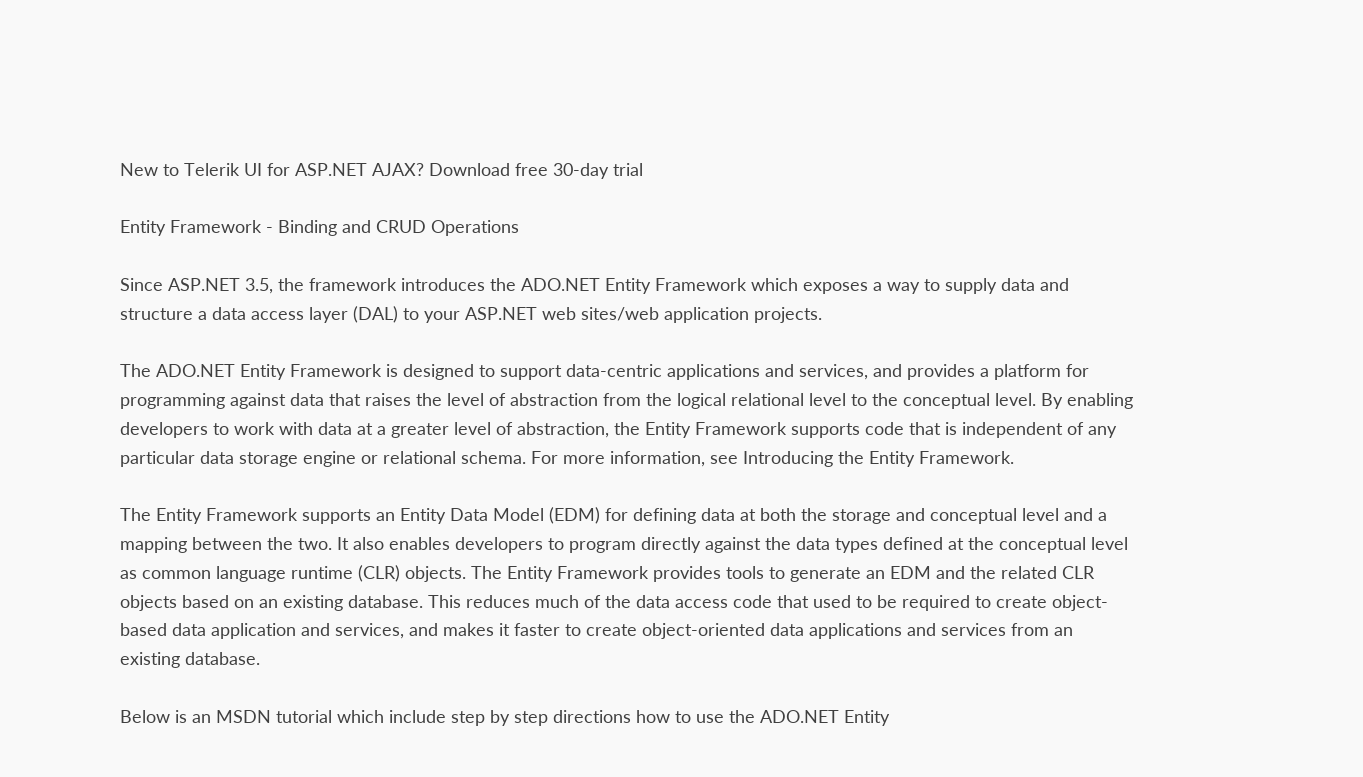New to Telerik UI for ASP.NET AJAX? Download free 30-day trial

Entity Framework - Binding and CRUD Operations

Since ASP.NET 3.5, the framework introduces the ADO.NET Entity Framework which exposes a way to supply data and structure a data access layer (DAL) to your ASP.NET web sites/web application projects.

The ADO.NET Entity Framework is designed to support data-centric applications and services, and provides a platform for programming against data that raises the level of abstraction from the logical relational level to the conceptual level. By enabling developers to work with data at a greater level of abstraction, the Entity Framework supports code that is independent of any particular data storage engine or relational schema. For more information, see Introducing the Entity Framework.

The Entity Framework supports an Entity Data Model (EDM) for defining data at both the storage and conceptual level and a mapping between the two. It also enables developers to program directly against the data types defined at the conceptual level as common language runtime (CLR) objects. The Entity Framework provides tools to generate an EDM and the related CLR objects based on an existing database. This reduces much of the data access code that used to be required to create object-based data application and services, and makes it faster to create object-oriented data applications and services from an existing database.

Below is an MSDN tutorial which include step by step directions how to use the ADO.NET Entity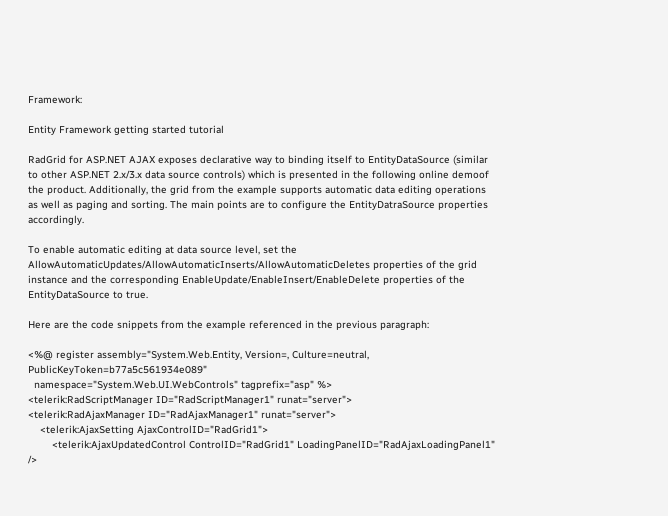Framework:

Entity Framework getting started tutorial

RadGrid for ASP.NET AJAX exposes declarative way to binding itself to EntityDataSource (similar to other ASP.NET 2.x/3.x data source controls) which is presented in the following online demoof the product. Additionally, the grid from the example supports automatic data editing operations as well as paging and sorting. The main points are to configure the EntityDatraSource properties accordingly.

To enable automatic editing at data source level, set the AllowAutomaticUpdates/AllowAutomaticInserts/AllowAutomaticDeletes properties of the grid instance and the corresponding EnableUpdate/EnableInsert/EnableDelete properties of the EntityDataSource to true.

Here are the code snippets from the example referenced in the previous paragraph:

<%@ register assembly="System.Web.Entity, Version=, Culture=neutral, PublicKeyToken=b77a5c561934e089"
  namespace="System.Web.UI.WebControls" tagprefix="asp" %>
<telerik:RadScriptManager ID="RadScriptManager1" runat="server">
<telerik:RadAjaxManager ID="RadAjaxManager1" runat="server">
    <telerik:AjaxSetting AjaxControlID="RadGrid1">
        <telerik:AjaxUpdatedControl ControlID="RadGrid1" LoadingPanelID="RadAjaxLoadingPanel1" />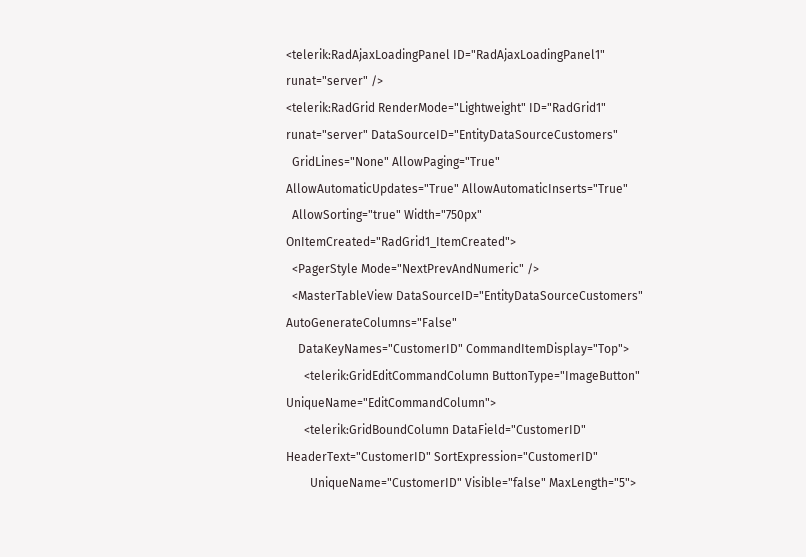<telerik:RadAjaxLoadingPanel ID="RadAjaxLoadingPanel1" runat="server" />
<telerik:RadGrid RenderMode="Lightweight" ID="RadGrid1" runat="server" DataSourceID="EntityDataSourceCustomers"
  GridLines="None" AllowPaging="True" AllowAutomaticUpdates="True" AllowAutomaticInserts="True"
  AllowSorting="true" Width="750px" OnItemCreated="RadGrid1_ItemCreated">
  <PagerStyle Mode="NextPrevAndNumeric" />
  <MasterTableView DataSourceID="EntityDataSourceCustomers" AutoGenerateColumns="False"
    DataKeyNames="CustomerID" CommandItemDisplay="Top">
      <telerik:GridEditCommandColumn ButtonType="ImageButton" UniqueName="EditCommandColumn">
      <telerik:GridBoundColumn DataField="CustomerID" HeaderText="CustomerID" SortExpression="CustomerID"
        UniqueName="CustomerID" Visible="false" MaxLength="5">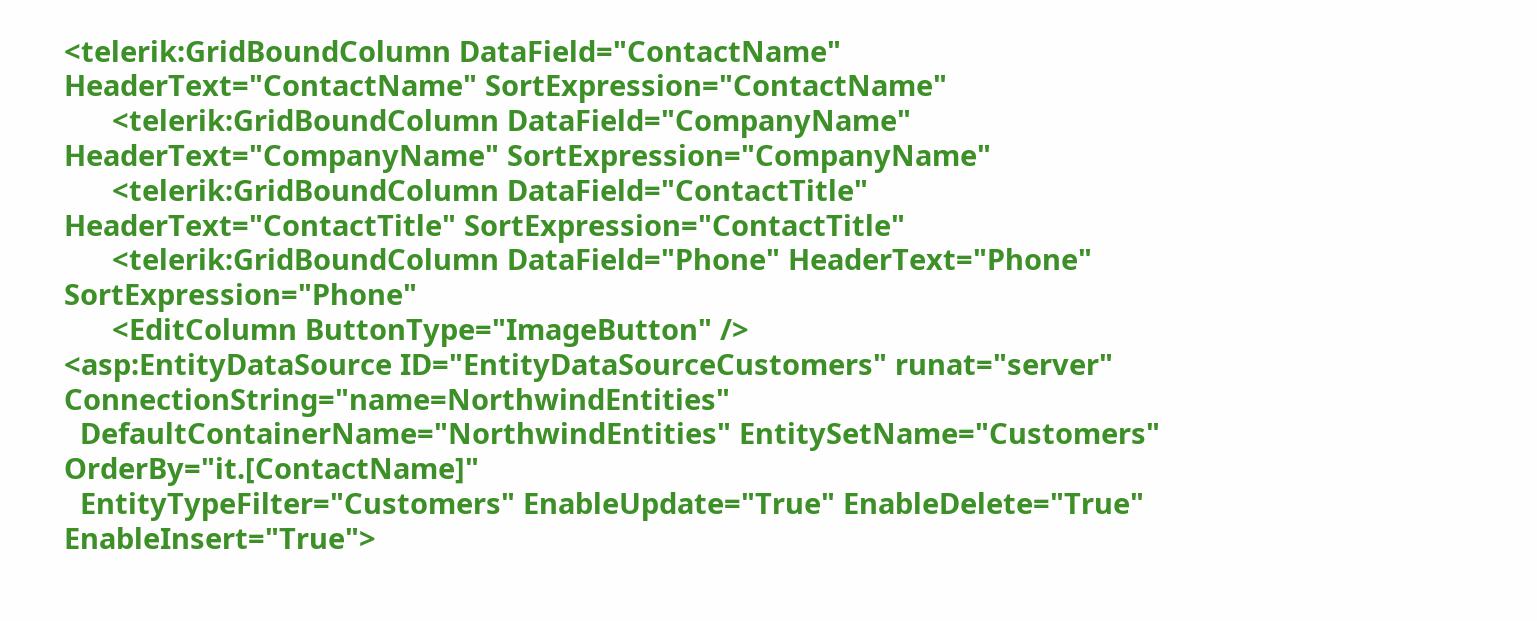<telerik:GridBoundColumn DataField="ContactName" HeaderText="ContactName" SortExpression="ContactName"
      <telerik:GridBoundColumn DataField="CompanyName" HeaderText="CompanyName" SortExpression="CompanyName"
      <telerik:GridBoundColumn DataField="ContactTitle" HeaderText="ContactTitle" SortExpression="ContactTitle"
      <telerik:GridBoundColumn DataField="Phone" HeaderText="Phone" SortExpression="Phone"
      <EditColumn ButtonType="ImageButton" />
<asp:EntityDataSource ID="EntityDataSourceCustomers" runat="server" ConnectionString="name=NorthwindEntities"
  DefaultContainerName="NorthwindEntities" EntitySetName="Customers" OrderBy="it.[ContactName]"
  EntityTypeFilter="Customers" EnableUpdate="True" EnableDelete="True" EnableInsert="True">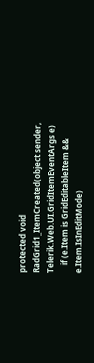protected void RadGrid1_ItemCreated(object sender, Telerik.Web.UI.GridItemEventArgs e)
    if (e.Item is GridEditableItem && e.Item.IsInEditMode)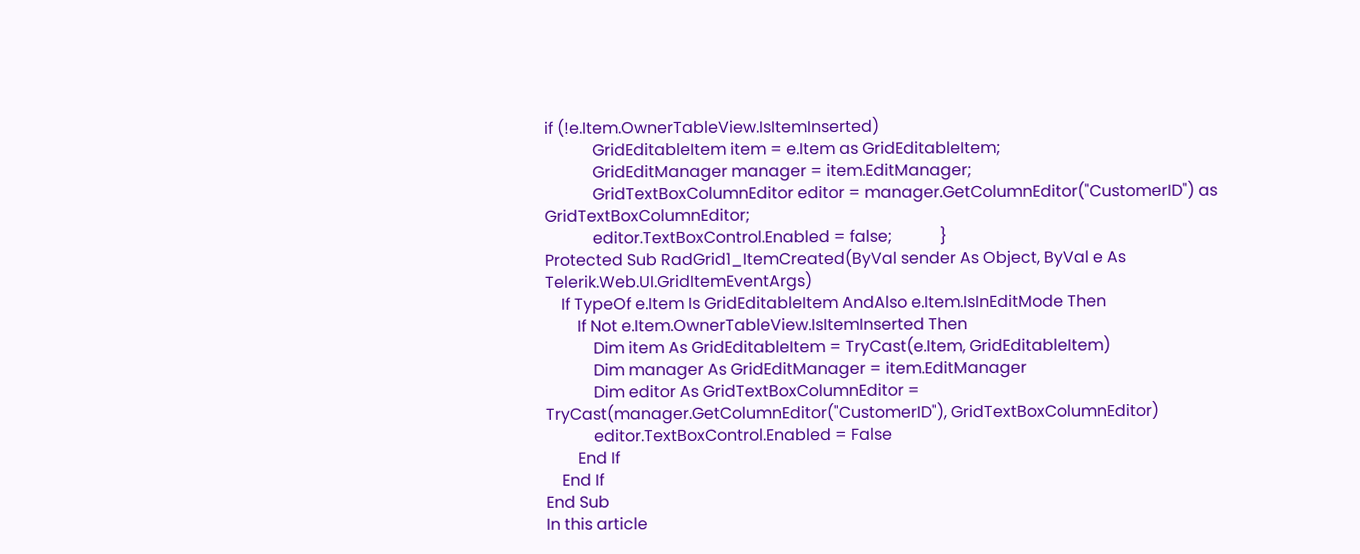if (!e.Item.OwnerTableView.IsItemInserted)
            GridEditableItem item = e.Item as GridEditableItem;
            GridEditManager manager = item.EditManager;
            GridTextBoxColumnEditor editor = manager.GetColumnEditor("CustomerID") as GridTextBoxColumnEditor;
            editor.TextBoxControl.Enabled = false;            }
Protected Sub RadGrid1_ItemCreated(ByVal sender As Object, ByVal e As Telerik.Web.UI.GridItemEventArgs)
    If TypeOf e.Item Is GridEditableItem AndAlso e.Item.IsInEditMode Then
        If Not e.Item.OwnerTableView.IsItemInserted Then
            Dim item As GridEditableItem = TryCast(e.Item, GridEditableItem)
            Dim manager As GridEditManager = item.EditManager
            Dim editor As GridTextBoxColumnEditor = TryCast(manager.GetColumnEditor("CustomerID"), GridTextBoxColumnEditor)
            editor.TextBoxControl.Enabled = False
        End If
    End If
End Sub
In this article